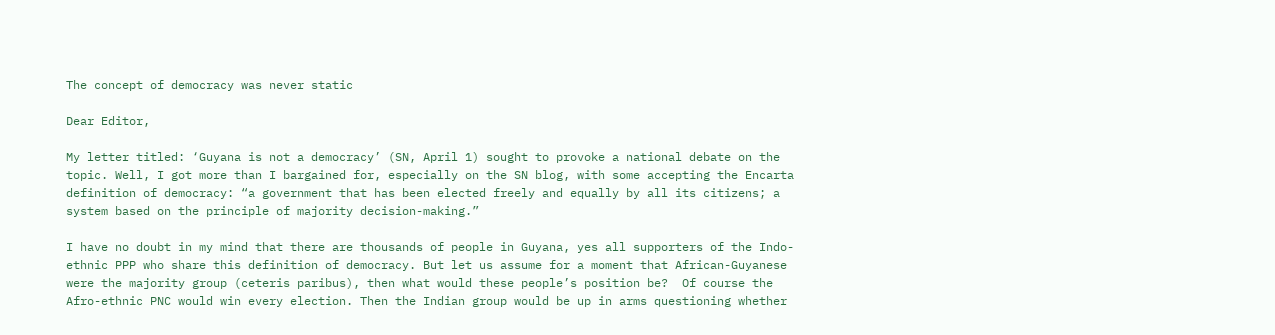The concept of democracy was never static

Dear Editor,

My letter titled: ‘Guyana is not a democracy’ (SN, April 1) sought to provoke a national debate on the topic. Well, I got more than I bargained for, especially on the SN blog, with some accepting the Encarta definition of democracy: “a government that has been elected freely and equally by all its citizens; a system based on the principle of majority decision-making.”

I have no doubt in my mind that there are thousands of people in Guyana, yes all supporters of the Indo-ethnic PPP who share this definition of democracy. But let us assume for a moment that African-Guyanese were the majority group (ceteris paribus), then what would these people’s position be?  Of course the Afro-ethnic PNC would win every election. Then the Indian group would be up in arms questioning whether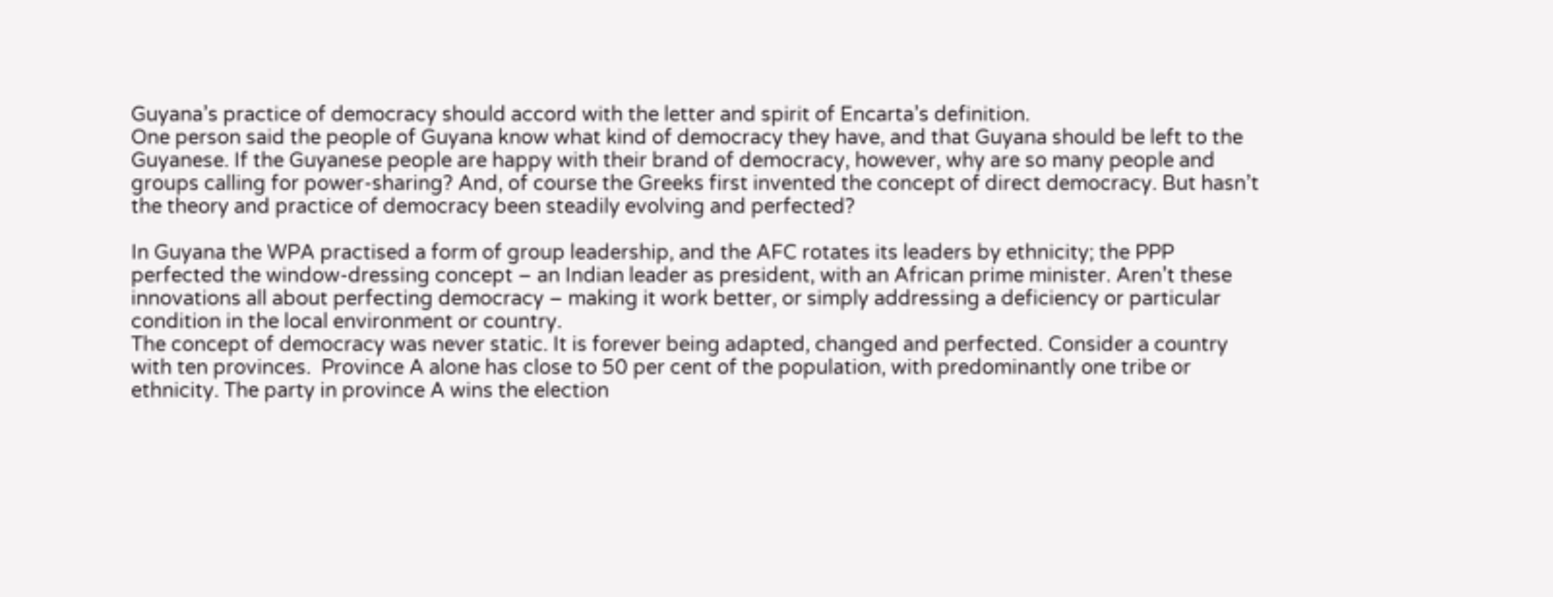Guyana’s practice of democracy should accord with the letter and spirit of Encarta’s definition.
One person said the people of Guyana know what kind of democracy they have, and that Guyana should be left to the Guyanese. If the Guyanese people are happy with their brand of democracy, however, why are so many people and groups calling for power-sharing? And, of course the Greeks first invented the concept of direct democracy. But hasn’t the theory and practice of democracy been steadily evolving and perfected?

In Guyana the WPA practised a form of group leadership, and the AFC rotates its leaders by ethnicity; the PPP perfected the window-dressing concept – an Indian leader as president, with an African prime minister. Aren’t these innovations all about perfecting democracy – making it work better, or simply addressing a deficiency or particular condition in the local environment or country.
The concept of democracy was never static. It is forever being adapted, changed and perfected. Consider a country with ten provinces.  Province A alone has close to 50 per cent of the population, with predominantly one tribe or ethnicity. The party in province A wins the election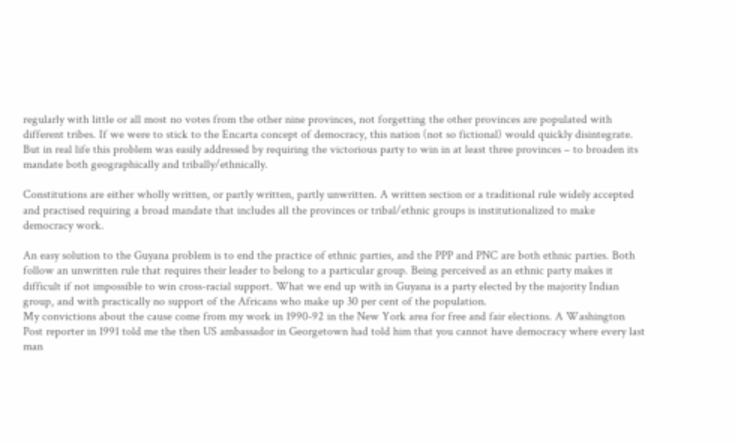regularly with little or all most no votes from the other nine provinces, not forgetting the other provinces are populated with different tribes. If we were to stick to the Encarta concept of democracy, this nation (not so fictional) would quickly disintegrate. But in real life this problem was easily addressed by requiring the victorious party to win in at least three provinces – to broaden its mandate both geographically and tribally/ethnically.

Constitutions are either wholly written, or partly written, partly unwritten. A written section or a traditional rule widely accepted and practised requiring a broad mandate that includes all the provinces or tribal/ethnic groups is institutionalized to make democracy work.

An easy solution to the Guyana problem is to end the practice of ethnic parties, and the PPP and PNC are both ethnic parties. Both follow an unwritten rule that requires their leader to belong to a particular group. Being perceived as an ethnic party makes it difficult if not impossible to win cross-racial support. What we end up with in Guyana is a party elected by the majority Indian group, and with practically no support of the Africans who make up 30 per cent of the population.
My convictions about the cause come from my work in 1990-92 in the New York area for free and fair elections. A Washington Post reporter in 1991 told me the then US ambassador in Georgetown had told him that you cannot have democracy where every last man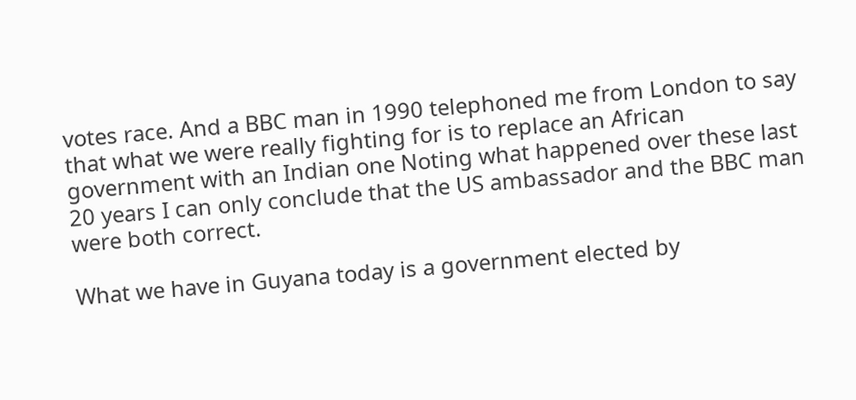votes race. And a BBC man in 1990 telephoned me from London to say that what we were really fighting for is to replace an African government with an Indian one Noting what happened over these last 20 years I can only conclude that the US ambassador and the BBC man were both correct.

What we have in Guyana today is a government elected by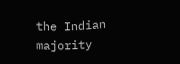the Indian majority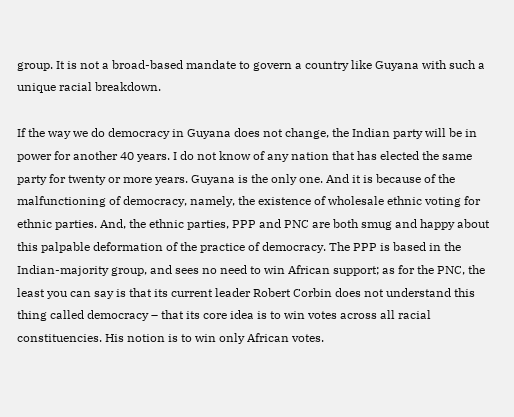group. It is not a broad-based mandate to govern a country like Guyana with such a unique racial breakdown.

If the way we do democracy in Guyana does not change, the Indian party will be in power for another 40 years. I do not know of any nation that has elected the same party for twenty or more years. Guyana is the only one. And it is because of the malfunctioning of democracy, namely, the existence of wholesale ethnic voting for ethnic parties. And, the ethnic parties, PPP and PNC are both smug and happy about this palpable deformation of the practice of democracy. The PPP is based in the Indian-majority group, and sees no need to win African support; as for the PNC, the least you can say is that its current leader Robert Corbin does not understand this thing called democracy – that its core idea is to win votes across all racial constituencies. His notion is to win only African votes.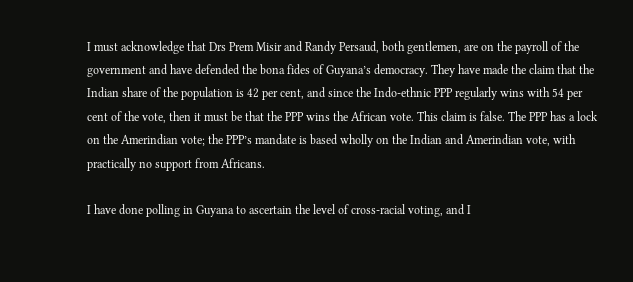I must acknowledge that Drs Prem Misir and Randy Persaud, both gentlemen, are on the payroll of the government and have defended the bona fides of Guyana’s democracy. They have made the claim that the Indian share of the population is 42 per cent, and since the Indo-ethnic PPP regularly wins with 54 per cent of the vote, then it must be that the PPP wins the African vote. This claim is false. The PPP has a lock on the Amerindian vote; the PPP’s mandate is based wholly on the Indian and Amerindian vote, with practically no support from Africans.

I have done polling in Guyana to ascertain the level of cross-racial voting, and I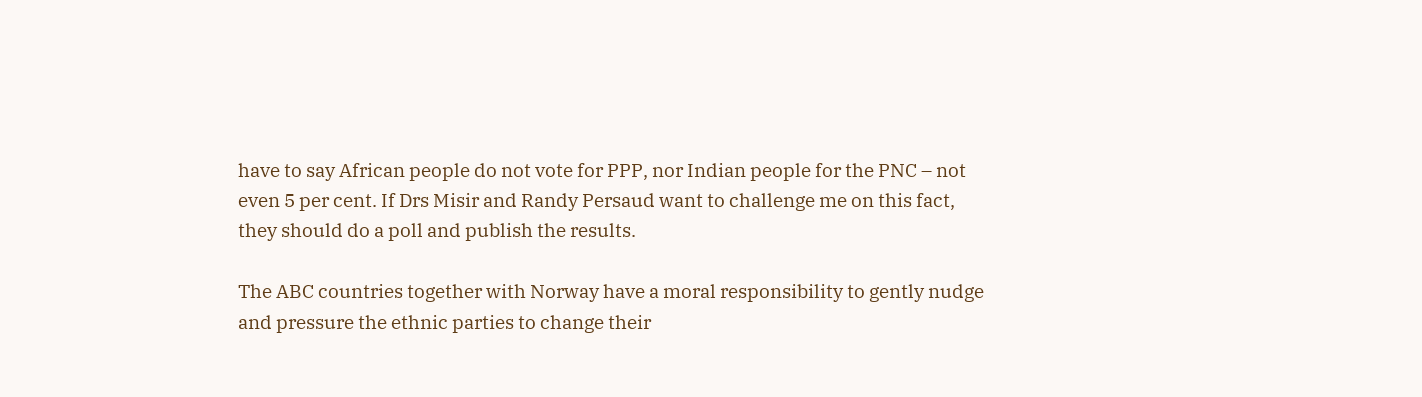have to say African people do not vote for PPP, nor Indian people for the PNC – not even 5 per cent. If Drs Misir and Randy Persaud want to challenge me on this fact, they should do a poll and publish the results.

The ABC countries together with Norway have a moral responsibility to gently nudge and pressure the ethnic parties to change their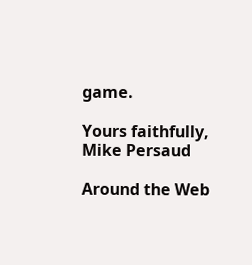game.

Yours faithfully,
Mike Persaud

Around the Web